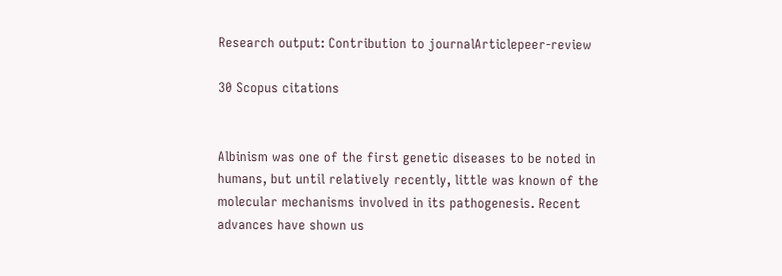Research output: Contribution to journalArticlepeer-review

30 Scopus citations


Albinism was one of the first genetic diseases to be noted in humans, but until relatively recently, little was known of the molecular mechanisms involved in its pathogenesis. Recent advances have shown us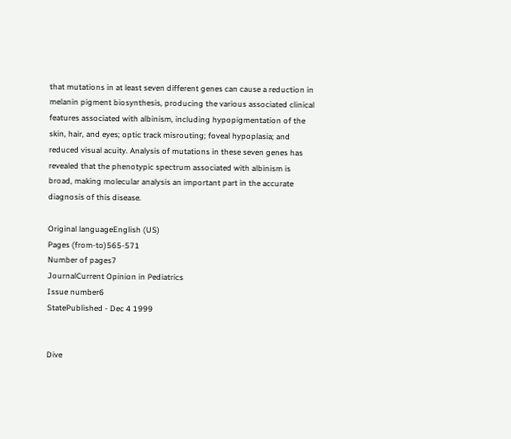that mutations in at least seven different genes can cause a reduction in melanin pigment biosynthesis, producing the various associated clinical features associated with albinism, including hypopigmentation of the skin, hair, and eyes; optic track misrouting; foveal hypoplasia; and reduced visual acuity. Analysis of mutations in these seven genes has revealed that the phenotypic spectrum associated with albinism is broad, making molecular analysis an important part in the accurate diagnosis of this disease.

Original languageEnglish (US)
Pages (from-to)565-571
Number of pages7
JournalCurrent Opinion in Pediatrics
Issue number6
StatePublished - Dec 4 1999


Dive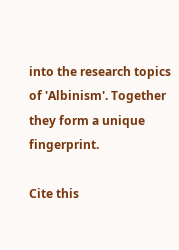into the research topics of 'Albinism'. Together they form a unique fingerprint.

Cite this